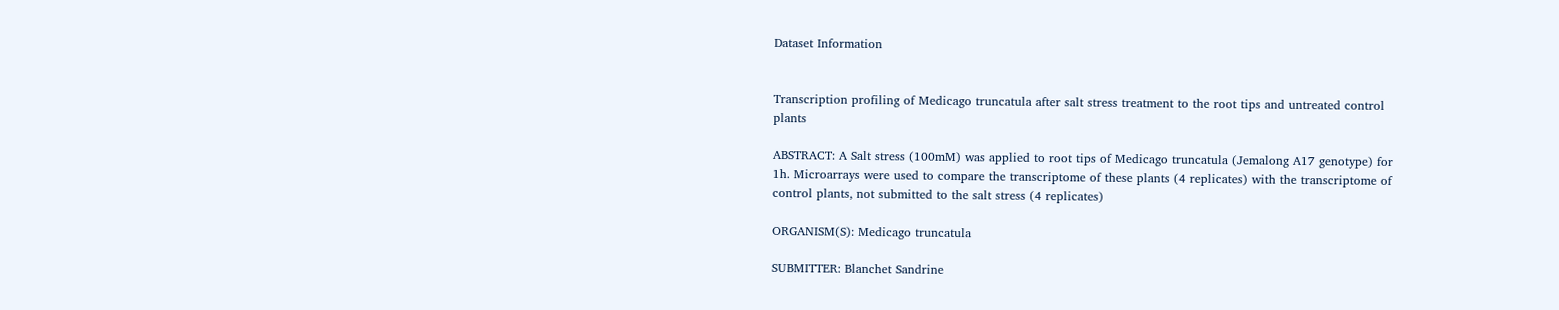Dataset Information


Transcription profiling of Medicago truncatula after salt stress treatment to the root tips and untreated control plants

ABSTRACT: A Salt stress (100mM) was applied to root tips of Medicago truncatula (Jemalong A17 genotype) for 1h. Microarrays were used to compare the transcriptome of these plants (4 replicates) with the transcriptome of control plants, not submitted to the salt stress (4 replicates)

ORGANISM(S): Medicago truncatula

SUBMITTER: Blanchet Sandrine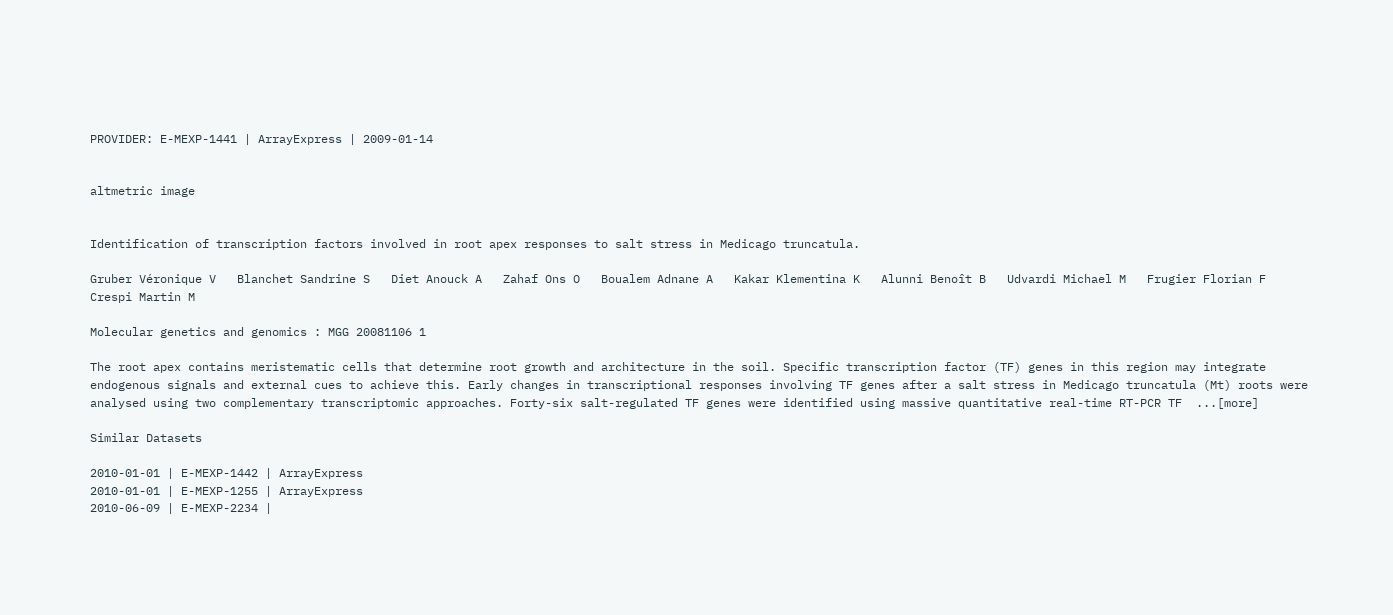PROVIDER: E-MEXP-1441 | ArrayExpress | 2009-01-14


altmetric image


Identification of transcription factors involved in root apex responses to salt stress in Medicago truncatula.

Gruber Véronique V   Blanchet Sandrine S   Diet Anouck A   Zahaf Ons O   Boualem Adnane A   Kakar Klementina K   Alunni Benoît B   Udvardi Michael M   Frugier Florian F   Crespi Martin M

Molecular genetics and genomics : MGG 20081106 1

The root apex contains meristematic cells that determine root growth and architecture in the soil. Specific transcription factor (TF) genes in this region may integrate endogenous signals and external cues to achieve this. Early changes in transcriptional responses involving TF genes after a salt stress in Medicago truncatula (Mt) roots were analysed using two complementary transcriptomic approaches. Forty-six salt-regulated TF genes were identified using massive quantitative real-time RT-PCR TF  ...[more]

Similar Datasets

2010-01-01 | E-MEXP-1442 | ArrayExpress
2010-01-01 | E-MEXP-1255 | ArrayExpress
2010-06-09 | E-MEXP-2234 |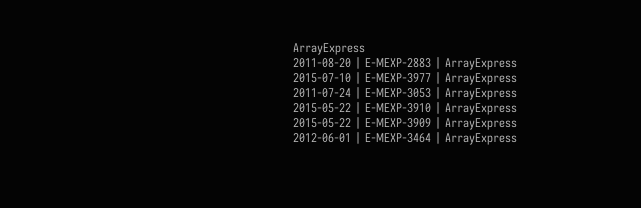ArrayExpress
2011-08-20 | E-MEXP-2883 | ArrayExpress
2015-07-10 | E-MEXP-3977 | ArrayExpress
2011-07-24 | E-MEXP-3053 | ArrayExpress
2015-05-22 | E-MEXP-3910 | ArrayExpress
2015-05-22 | E-MEXP-3909 | ArrayExpress
2012-06-01 | E-MEXP-3464 | ArrayExpress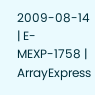2009-08-14 | E-MEXP-1758 | ArrayExpress